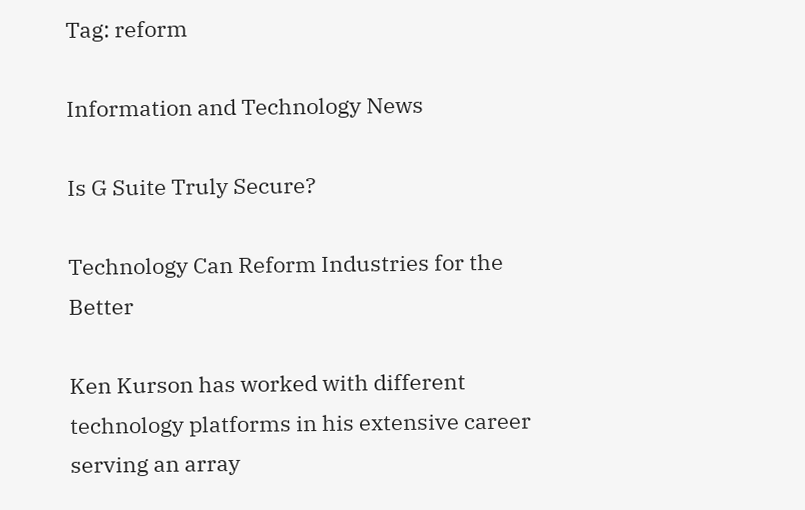Tag: reform

Information and Technology News

Is G Suite Truly Secure?

Technology Can Reform Industries for the Better

Ken Kurson has worked with different technology platforms in his extensive career serving an array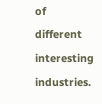of different interesting industries.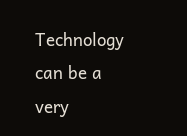Technology can be a very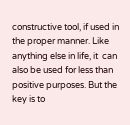constructive tool, if used in the proper manner. Like anything else in life, it  can also be used for less than positive purposes. But the key is to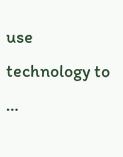use technology to …